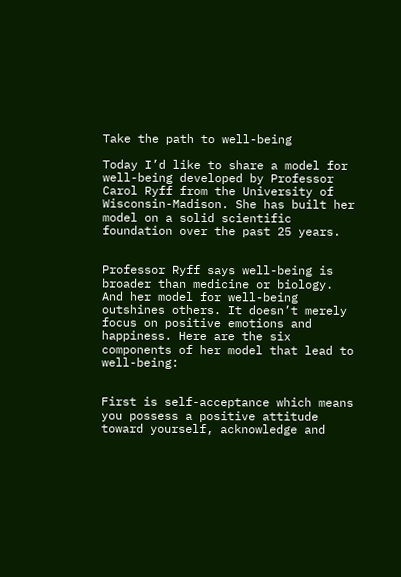Take the path to well-being

Today I’d like to share a model for well-being developed by Professor Carol Ryff from the University of Wisconsin-Madison. She has built her model on a solid scientific foundation over the past 25 years.


Professor Ryff says well-being is broader than medicine or biology. And her model for well-being outshines others. It doesn’t merely focus on positive emotions and happiness. Here are the six components of her model that lead to well-being:


First is self-acceptance which means you possess a positive attitude toward yourself, acknowledge and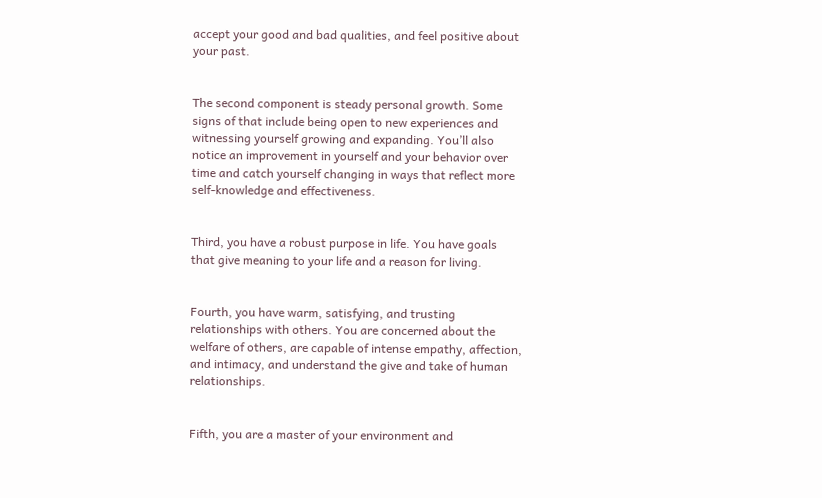accept your good and bad qualities, and feel positive about your past.


The second component is steady personal growth. Some signs of that include being open to new experiences and witnessing yourself growing and expanding. You’ll also notice an improvement in yourself and your behavior over time and catch yourself changing in ways that reflect more self-knowledge and effectiveness.


Third, you have a robust purpose in life. You have goals that give meaning to your life and a reason for living.


Fourth, you have warm, satisfying, and trusting relationships with others. You are concerned about the welfare of others, are capable of intense empathy, affection, and intimacy, and understand the give and take of human relationships.


Fifth, you are a master of your environment and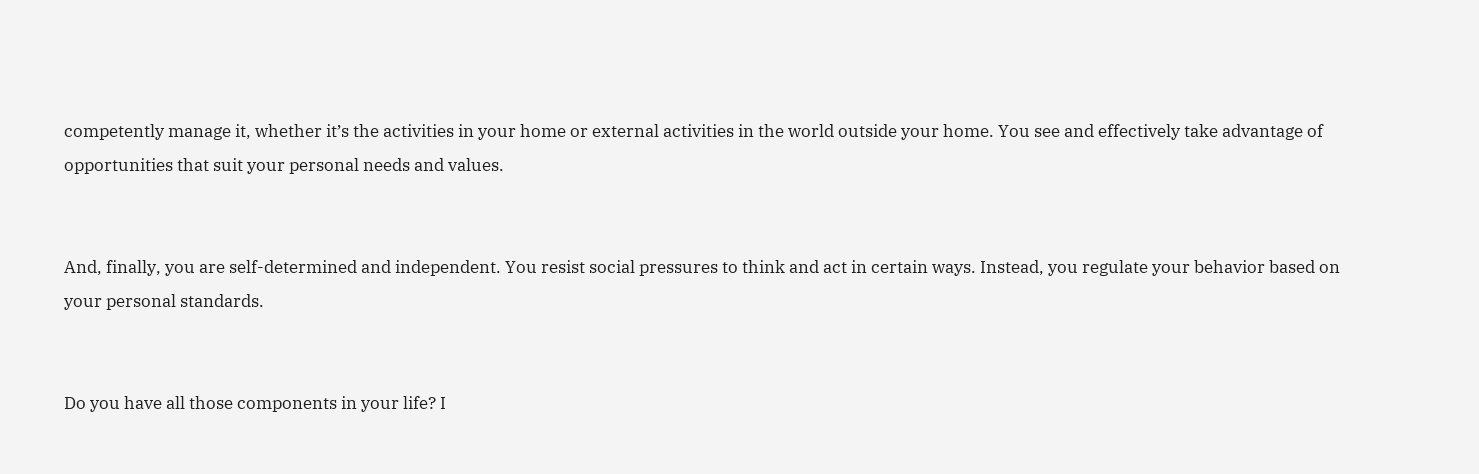competently manage it, whether it’s the activities in your home or external activities in the world outside your home. You see and effectively take advantage of opportunities that suit your personal needs and values.


And, finally, you are self-determined and independent. You resist social pressures to think and act in certain ways. Instead, you regulate your behavior based on your personal standards.


Do you have all those components in your life? I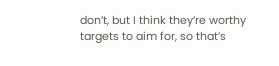don’t, but I think they’re worthy targets to aim for, so that’s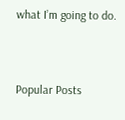what I’m going to do.



Popular Posts